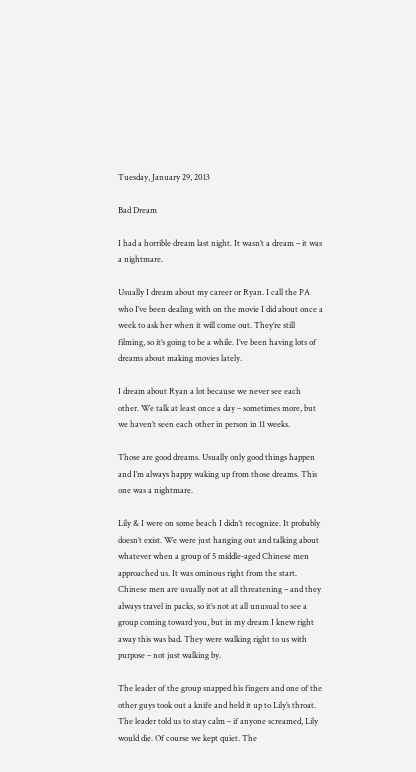Tuesday, January 29, 2013

Bad Dream

I had a horrible dream last night. It wasn’t a dream – it was a nightmare.

Usually I dream about my career or Ryan. I call the PA who I’ve been dealing with on the movie I did about once a week to ask her when it will come out. They’re still filming, so it’s going to be a while. I’ve been having lots of dreams about making movies lately.

I dream about Ryan a lot because we never see each other. We talk at least once a day – sometimes more, but we haven’t seen each other in person in 11 weeks.

Those are good dreams. Usually only good things happen and I’m always happy waking up from those dreams. This one was a nightmare.

Lily & I were on some beach I didn’t recognize. It probably doesn’t exist. We were just hanging out and talking about whatever when a group of 5 middle-aged Chinese men approached us. It was ominous right from the start. Chinese men are usually not at all threatening – and they always travel in packs, so it’s not at all unusual to see a group coming toward you, but in my dream I knew right away this was bad. They were walking right to us with purpose – not just walking by.

The leader of the group snapped his fingers and one of the other guys took out a knife and held it up to Lily’s throat. The leader told us to stay calm – if anyone screamed, Lily would die. Of course we kept quiet. The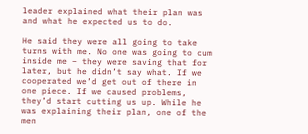leader explained what their plan was and what he expected us to do.

He said they were all going to take turns with me. No one was going to cum inside me – they were saving that for later, but he didn’t say what. If we cooperated we’d get out of there in one piece. If we caused problems, they’d start cutting us up. While he was explaining their plan, one of the men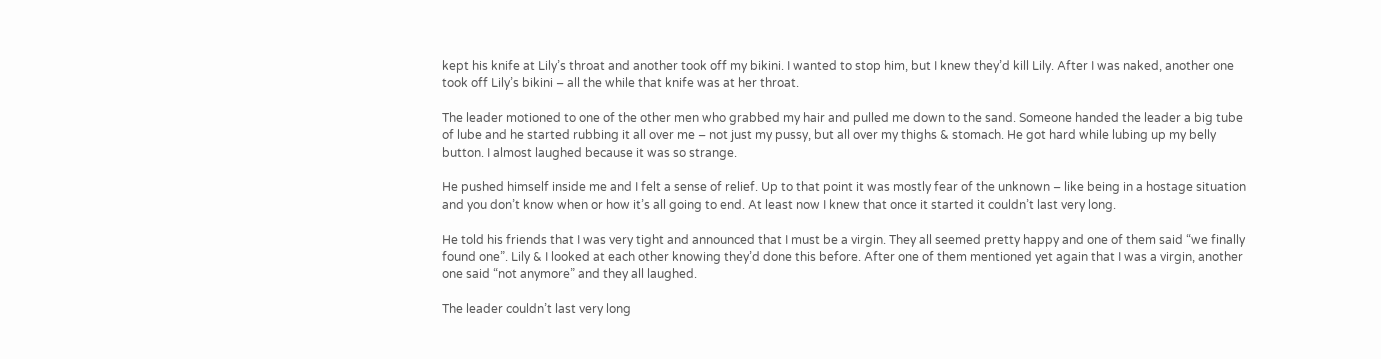kept his knife at Lily’s throat and another took off my bikini. I wanted to stop him, but I knew they’d kill Lily. After I was naked, another one took off Lily’s bikini – all the while that knife was at her throat.

The leader motioned to one of the other men who grabbed my hair and pulled me down to the sand. Someone handed the leader a big tube of lube and he started rubbing it all over me – not just my pussy, but all over my thighs & stomach. He got hard while lubing up my belly button. I almost laughed because it was so strange.

He pushed himself inside me and I felt a sense of relief. Up to that point it was mostly fear of the unknown – like being in a hostage situation and you don’t know when or how it’s all going to end. At least now I knew that once it started it couldn’t last very long.

He told his friends that I was very tight and announced that I must be a virgin. They all seemed pretty happy and one of them said “we finally found one”. Lily & I looked at each other knowing they’d done this before. After one of them mentioned yet again that I was a virgin, another one said “not anymore” and they all laughed.

The leader couldn’t last very long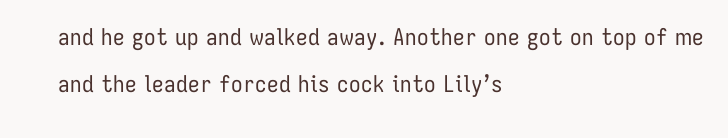and he got up and walked away. Another one got on top of me and the leader forced his cock into Lily’s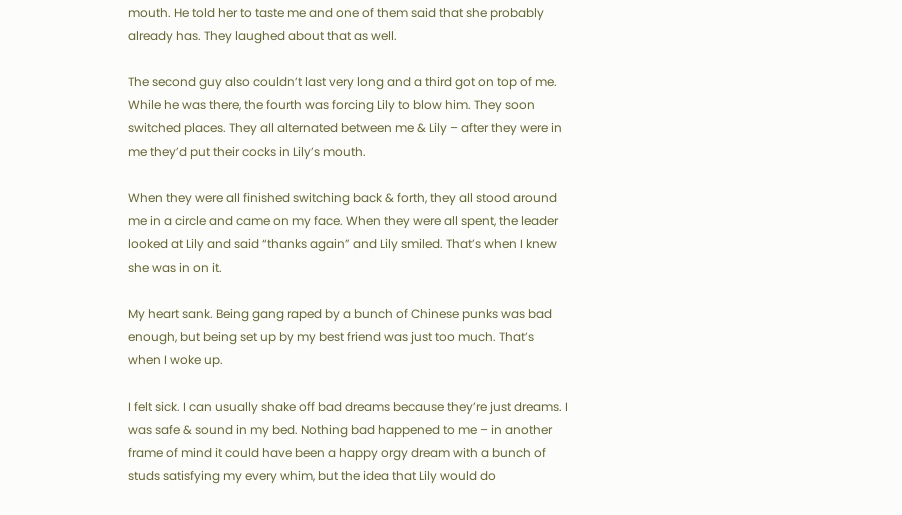mouth. He told her to taste me and one of them said that she probably already has. They laughed about that as well.

The second guy also couldn’t last very long and a third got on top of me. While he was there, the fourth was forcing Lily to blow him. They soon switched places. They all alternated between me & Lily – after they were in me they’d put their cocks in Lily’s mouth.

When they were all finished switching back & forth, they all stood around me in a circle and came on my face. When they were all spent, the leader looked at Lily and said “thanks again” and Lily smiled. That’s when I knew she was in on it.

My heart sank. Being gang raped by a bunch of Chinese punks was bad enough, but being set up by my best friend was just too much. That’s when I woke up.

I felt sick. I can usually shake off bad dreams because they’re just dreams. I was safe & sound in my bed. Nothing bad happened to me – in another frame of mind it could have been a happy orgy dream with a bunch of studs satisfying my every whim, but the idea that Lily would do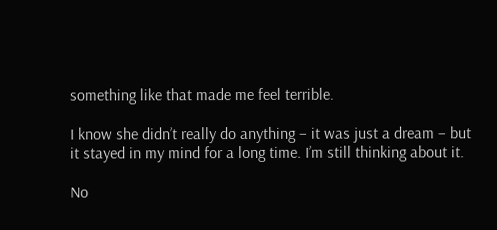something like that made me feel terrible.

I know she didn’t really do anything – it was just a dream – but it stayed in my mind for a long time. I’m still thinking about it.

No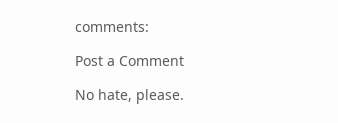comments:

Post a Comment

No hate, please.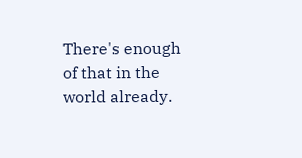There's enough of that in the world already.